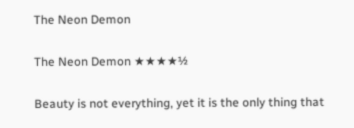The Neon Demon

The Neon Demon ★★★★½

Beauty is not everything, yet it is the only thing that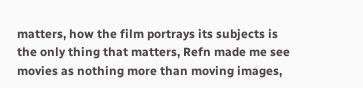matters, how the film portrays its subjects is the only thing that matters, Refn made me see movies as nothing more than moving images,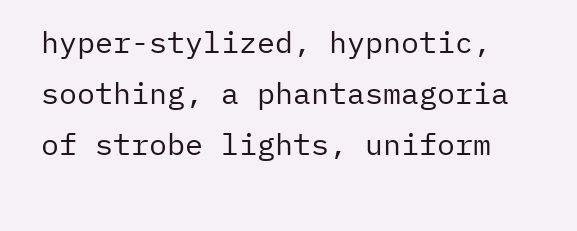hyper-stylized, hypnotic, soothing, a phantasmagoria of strobe lights, uniform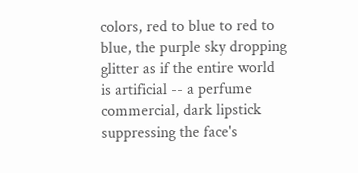colors, red to blue to red to blue, the purple sky dropping glitter as if the entire world is artificial -- a perfume commercial, dark lipstick suppressing the face's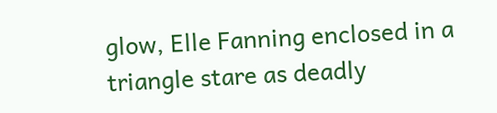glow, Elle Fanning enclosed in a triangle stare as deadly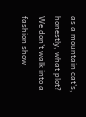as a mountain cat's, honestly, what plot? We don't walk into a fashion show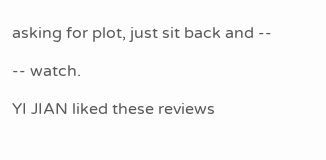asking for plot, just sit back and --

-- watch.

YI JIAN liked these reviews